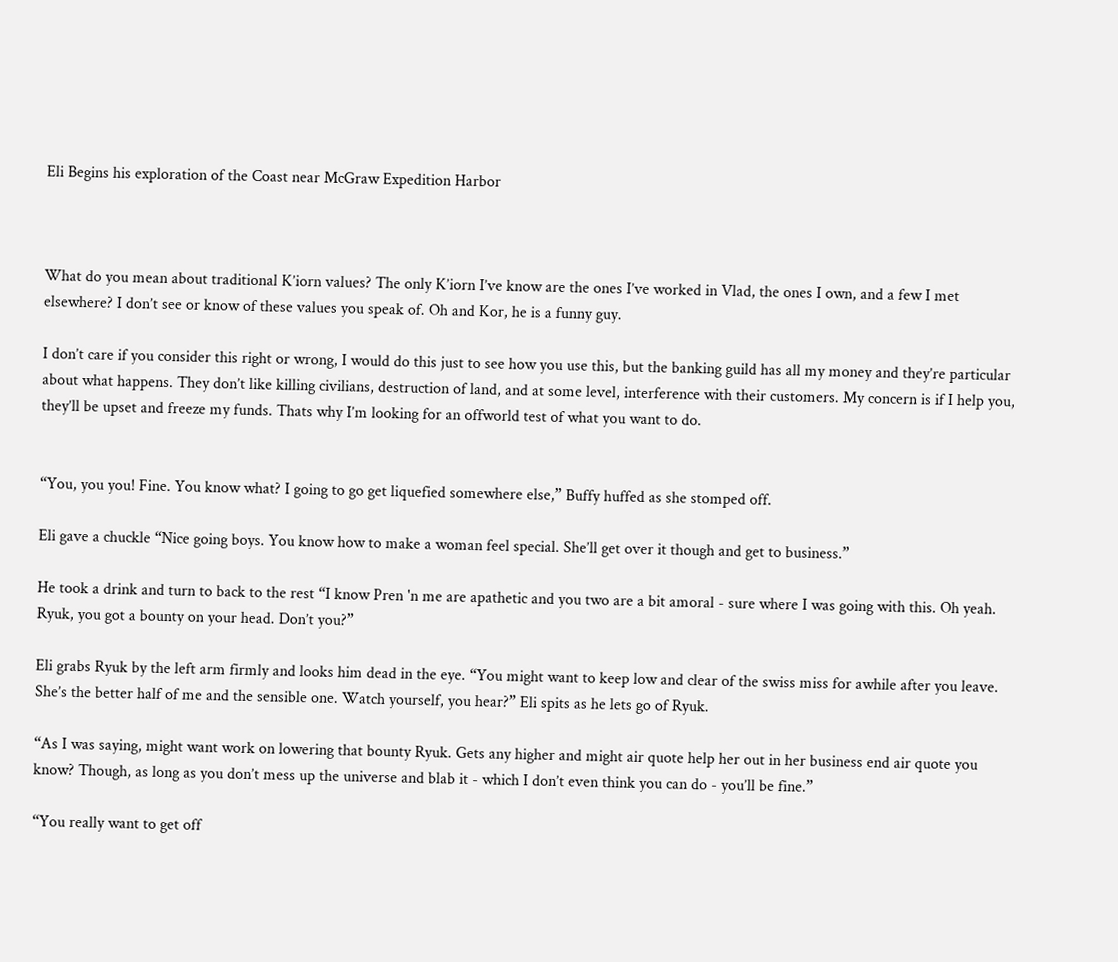Eli Begins his exploration of the Coast near McGraw Expedition Harbor



What do you mean about traditional K’iorn values? The only K’iorn I’ve know are the ones I’ve worked in Vlad, the ones I own, and a few I met elsewhere? I don’t see or know of these values you speak of. Oh and Kor, he is a funny guy.

I don’t care if you consider this right or wrong, I would do this just to see how you use this, but the banking guild has all my money and they’re particular about what happens. They don’t like killing civilians, destruction of land, and at some level, interference with their customers. My concern is if I help you, they’ll be upset and freeze my funds. Thats why I’m looking for an offworld test of what you want to do.


“You, you you! Fine. You know what? I going to go get liquefied somewhere else,” Buffy huffed as she stomped off.

Eli gave a chuckle “Nice going boys. You know how to make a woman feel special. She’ll get over it though and get to business.”

He took a drink and turn to back to the rest “I know Pren 'n me are apathetic and you two are a bit amoral - sure where I was going with this. Oh yeah. Ryuk, you got a bounty on your head. Don’t you?”

Eli grabs Ryuk by the left arm firmly and looks him dead in the eye. “You might want to keep low and clear of the swiss miss for awhile after you leave. She’s the better half of me and the sensible one. Watch yourself, you hear?” Eli spits as he lets go of Ryuk.

“As I was saying, might want work on lowering that bounty Ryuk. Gets any higher and might air quote help her out in her business end air quote you know? Though, as long as you don’t mess up the universe and blab it - which I don’t even think you can do - you’ll be fine.”

“You really want to get off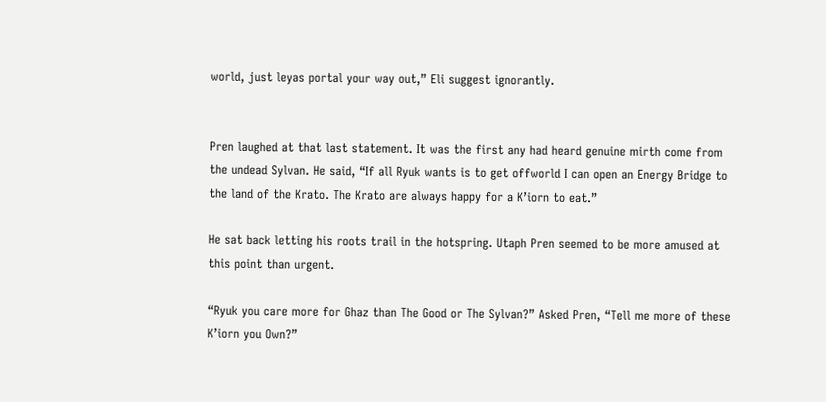world, just leyas portal your way out,” Eli suggest ignorantly.


Pren laughed at that last statement. It was the first any had heard genuine mirth come from the undead Sylvan. He said, “If all Ryuk wants is to get offworld I can open an Energy Bridge to the land of the Krato. The Krato are always happy for a K’iorn to eat.”

He sat back letting his roots trail in the hotspring. Utaph Pren seemed to be more amused at this point than urgent.

“Ryuk you care more for Ghaz than The Good or The Sylvan?” Asked Pren, “Tell me more of these K’iorn you Own?”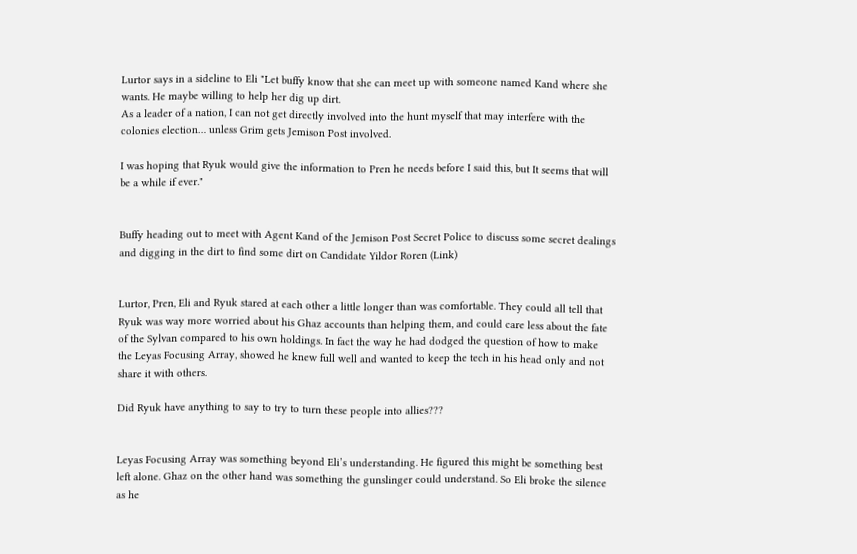Lurtor says in a sideline to Eli "Let buffy know that she can meet up with someone named Kand where she wants. He maybe willing to help her dig up dirt.
As a leader of a nation, I can not get directly involved into the hunt myself that may interfere with the colonies election… unless Grim gets Jemison Post involved.

I was hoping that Ryuk would give the information to Pren he needs before I said this, but It seems that will be a while if ever."


Buffy heading out to meet with Agent Kand of the Jemison Post Secret Police to discuss some secret dealings and digging in the dirt to find some dirt on Candidate Yildor Roren (Link)


Lurtor, Pren, Eli and Ryuk stared at each other a little longer than was comfortable. They could all tell that Ryuk was way more worried about his Ghaz accounts than helping them, and could care less about the fate of the Sylvan compared to his own holdings. In fact the way he had dodged the question of how to make the Leyas Focusing Array, showed he knew full well and wanted to keep the tech in his head only and not share it with others.

Did Ryuk have anything to say to try to turn these people into allies???


Leyas Focusing Array was something beyond Eli’s understanding. He figured this might be something best left alone. Ghaz on the other hand was something the gunslinger could understand. So Eli broke the silence as he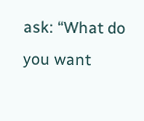ask: “What do you want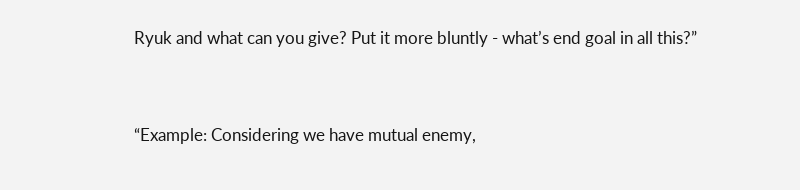Ryuk and what can you give? Put it more bluntly - what’s end goal in all this?”


“Example: Considering we have mutual enemy,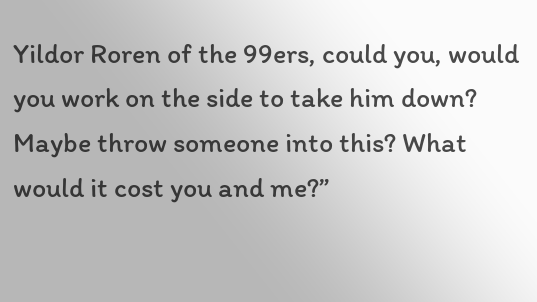Yildor Roren of the 99ers, could you, would you work on the side to take him down? Maybe throw someone into this? What would it cost you and me?”